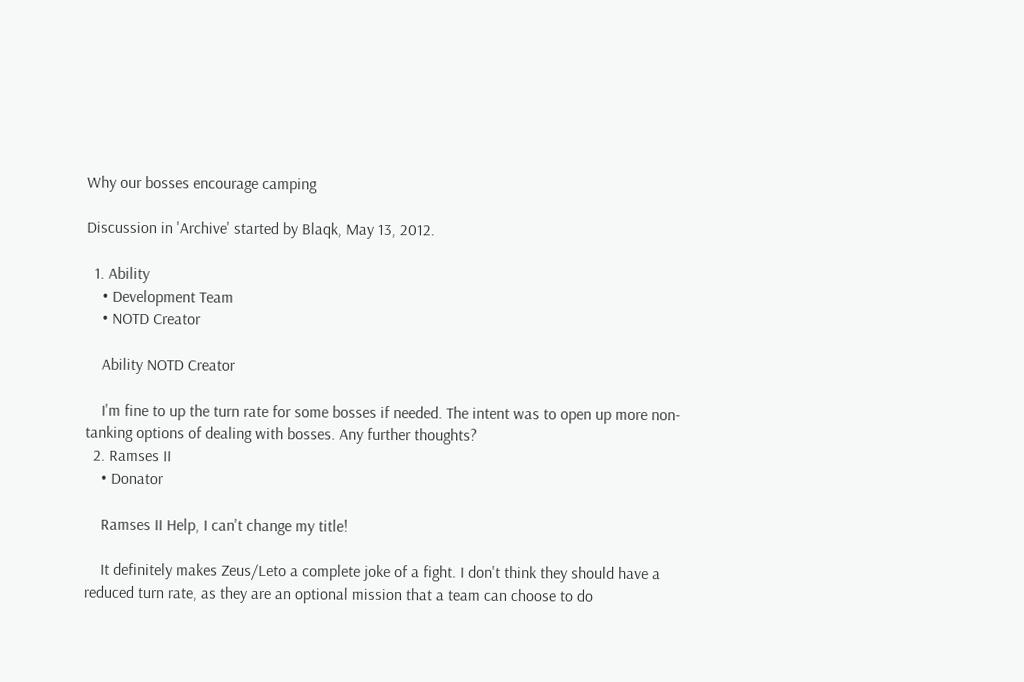Why our bosses encourage camping

Discussion in 'Archive' started by Blaqk, May 13, 2012.

  1. Ability
    • Development Team
    • NOTD Creator

    Ability NOTD Creator

    I'm fine to up the turn rate for some bosses if needed. The intent was to open up more non-tanking options of dealing with bosses. Any further thoughts?
  2. Ramses II
    • Donator

    Ramses II Help, I can't change my title!

    It definitely makes Zeus/Leto a complete joke of a fight. I don't think they should have a reduced turn rate, as they are an optional mission that a team can choose to do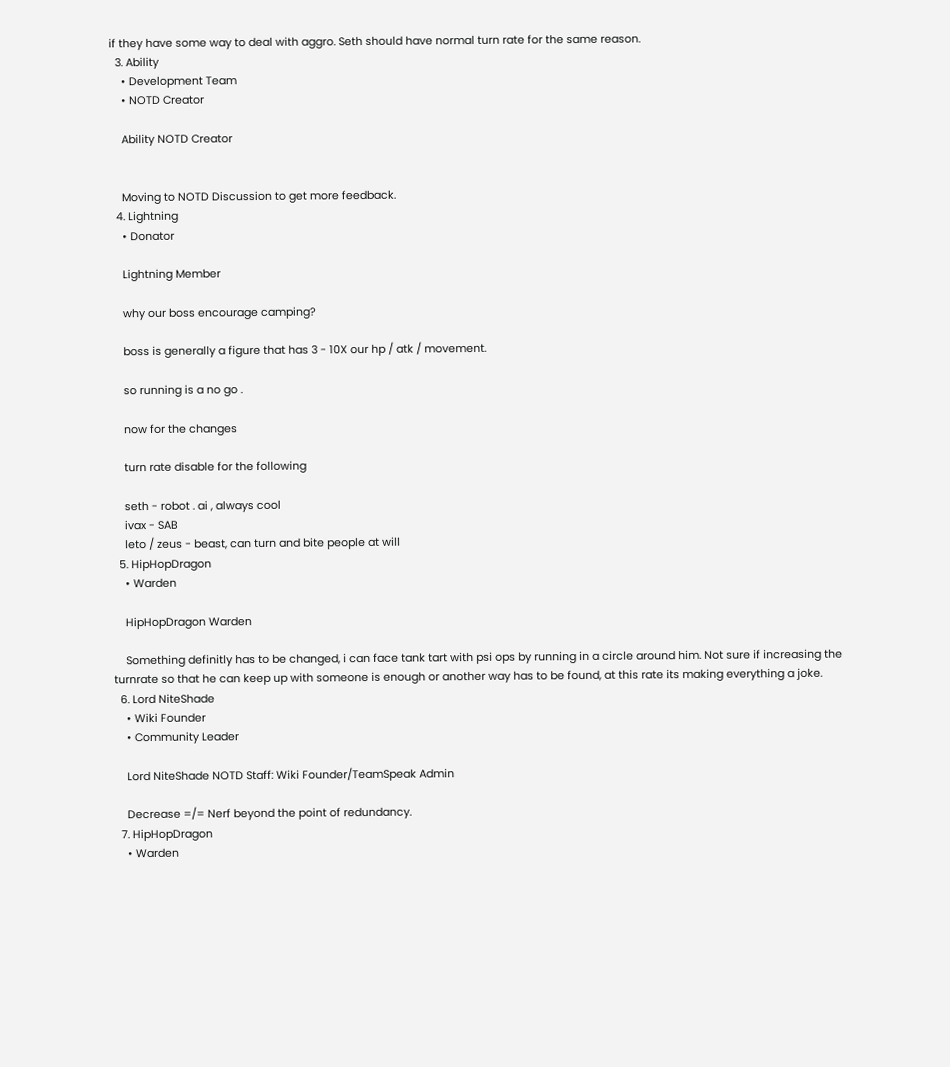if they have some way to deal with aggro. Seth should have normal turn rate for the same reason.
  3. Ability
    • Development Team
    • NOTD Creator

    Ability NOTD Creator


    Moving to NOTD Discussion to get more feedback.
  4. Lightning
    • Donator

    Lightning Member

    why our boss encourage camping?

    boss is generally a figure that has 3 - 10X our hp / atk / movement.

    so running is a no go .

    now for the changes

    turn rate disable for the following

    seth - robot . ai , always cool
    ivax - SAB
    leto / zeus - beast, can turn and bite people at will
  5. HipHopDragon
    • Warden

    HipHopDragon Warden

    Something definitly has to be changed, i can face tank tart with psi ops by running in a circle around him. Not sure if increasing the turnrate so that he can keep up with someone is enough or another way has to be found, at this rate its making everything a joke.
  6. Lord NiteShade
    • Wiki Founder
    • Community Leader

    Lord NiteShade NOTD Staff: Wiki Founder/TeamSpeak Admin

    Decrease =/= Nerf beyond the point of redundancy.
  7. HipHopDragon
    • Warden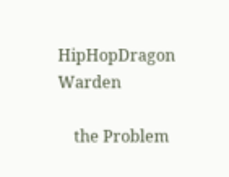HipHopDragon Warden

    the Problem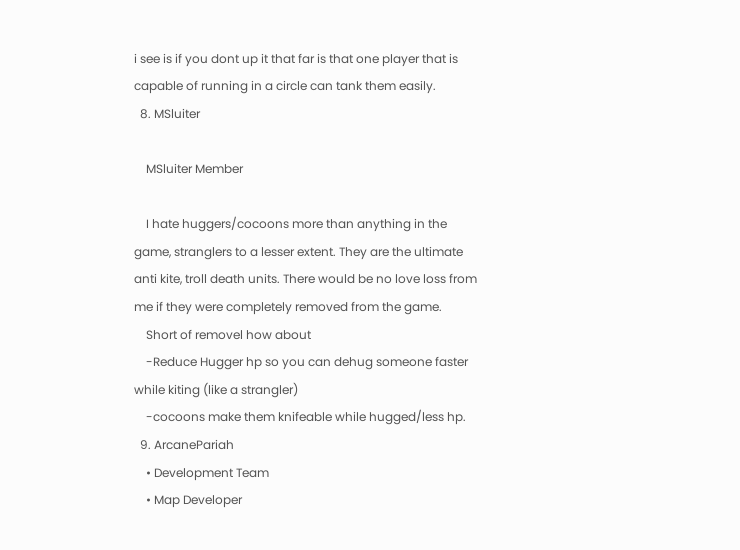i see is if you dont up it that far is that one player that is capable of running in a circle can tank them easily.
  8. MSluiter

    MSluiter Member

    I hate huggers/cocoons more than anything in the game, stranglers to a lesser extent. They are the ultimate anti kite, troll death units. There would be no love loss from me if they were completely removed from the game.
    Short of removel how about
    -Reduce Hugger hp so you can dehug someone faster while kiting (like a strangler)
    -cocoons make them knifeable while hugged/less hp.
  9. ArcanePariah
    • Development Team
    • Map Developer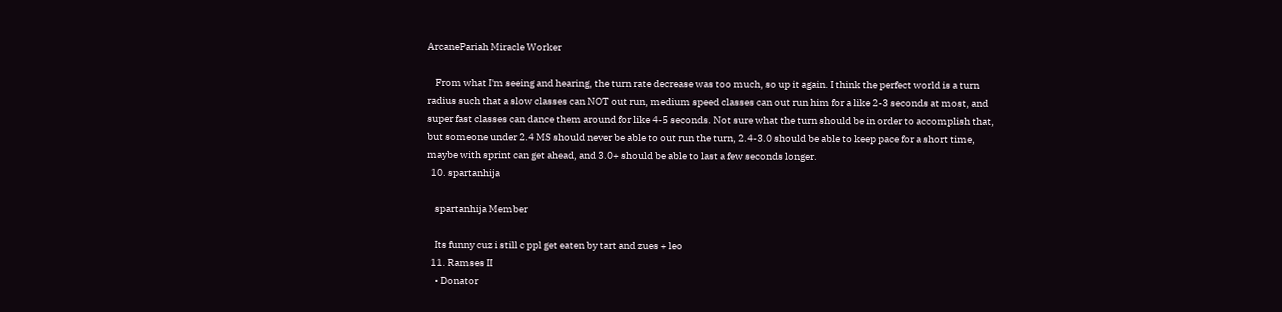ArcanePariah Miracle Worker

    From what I'm seeing and hearing, the turn rate decrease was too much, so up it again. I think the perfect world is a turn radius such that a slow classes can NOT out run, medium speed classes can out run him for a like 2-3 seconds at most, and super fast classes can dance them around for like 4-5 seconds. Not sure what the turn should be in order to accomplish that, but someone under 2.4 MS should never be able to out run the turn, 2.4-3.0 should be able to keep pace for a short time, maybe with sprint can get ahead, and 3.0+ should be able to last a few seconds longer.
  10. spartanhija

    spartanhija Member

    Its funny cuz i still c ppl get eaten by tart and zues + leo
  11. Ramses II
    • Donator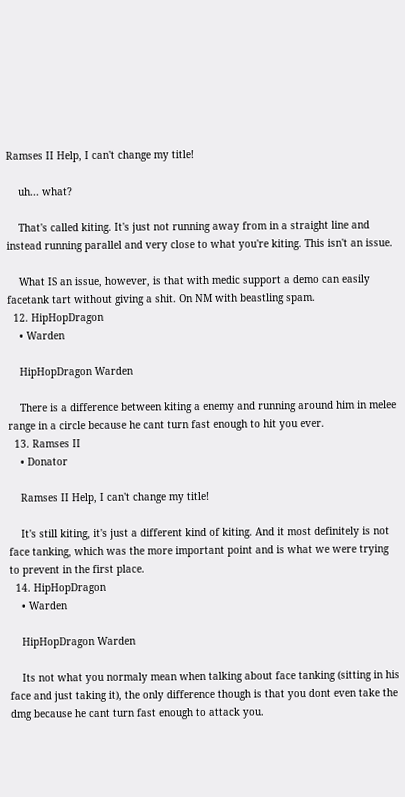Ramses II Help, I can't change my title!

    uh... what?

    That's called kiting. It's just not running away from in a straight line and instead running parallel and very close to what you're kiting. This isn't an issue.

    What IS an issue, however, is that with medic support a demo can easily facetank tart without giving a shit. On NM with beastling spam.
  12. HipHopDragon
    • Warden

    HipHopDragon Warden

    There is a difference between kiting a enemy and running around him in melee range in a circle because he cant turn fast enough to hit you ever.
  13. Ramses II
    • Donator

    Ramses II Help, I can't change my title!

    It's still kiting, it's just a different kind of kiting. And it most definitely is not face tanking, which was the more important point and is what we were trying to prevent in the first place.
  14. HipHopDragon
    • Warden

    HipHopDragon Warden

    Its not what you normaly mean when talking about face tanking (sitting in his face and just taking it), the only difference though is that you dont even take the dmg because he cant turn fast enough to attack you.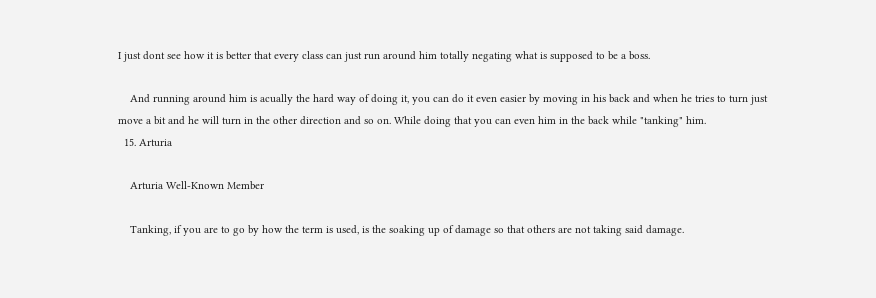I just dont see how it is better that every class can just run around him totally negating what is supposed to be a boss.

    And running around him is acually the hard way of doing it, you can do it even easier by moving in his back and when he tries to turn just move a bit and he will turn in the other direction and so on. While doing that you can even him in the back while "tanking" him.
  15. Arturia

    Arturia Well-Known Member

    Tanking, if you are to go by how the term is used, is the soaking up of damage so that others are not taking said damage.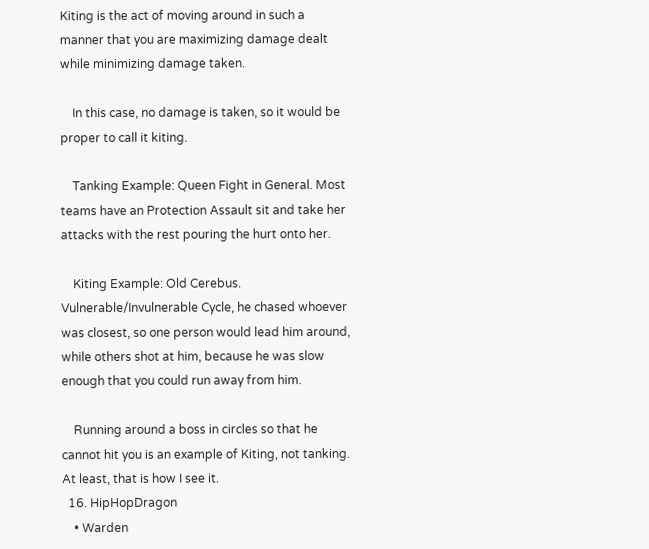Kiting is the act of moving around in such a manner that you are maximizing damage dealt while minimizing damage taken.

    In this case, no damage is taken, so it would be proper to call it kiting.

    Tanking Example: Queen Fight in General. Most teams have an Protection Assault sit and take her attacks with the rest pouring the hurt onto her.

    Kiting Example: Old Cerebus. Vulnerable/Invulnerable Cycle, he chased whoever was closest, so one person would lead him around, while others shot at him, because he was slow enough that you could run away from him.

    Running around a boss in circles so that he cannot hit you is an example of Kiting, not tanking. At least, that is how I see it.
  16. HipHopDragon
    • Warden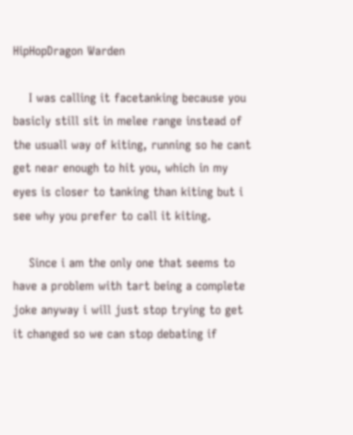HipHopDragon Warden

    I was calling it facetanking because you basicly still sit in melee range instead of the usuall way of kiting, running so he cant get near enough to hit you, which in my eyes is closer to tanking than kiting but i see why you prefer to call it kiting.

    Since i am the only one that seems to have a problem with tart being a complete joke anyway i will just stop trying to get it changed so we can stop debating if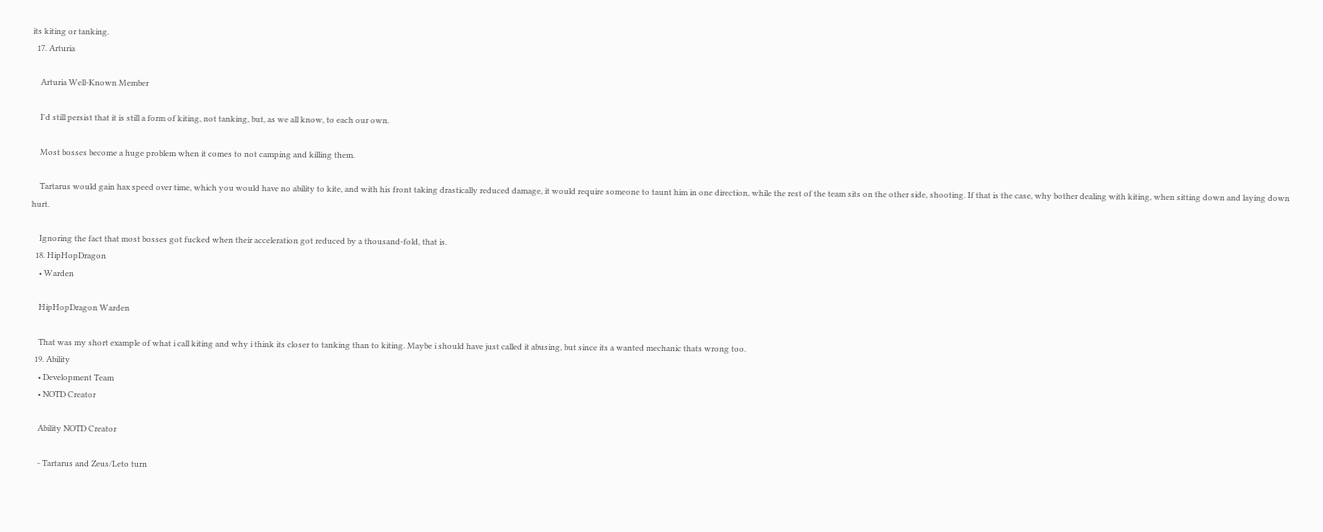its kiting or tanking.
  17. Arturia

    Arturia Well-Known Member

    I'd still persist that it is still a form of kiting, not tanking, but, as we all know, to each our own.

    Most bosses become a huge problem when it comes to not camping and killing them.

    Tartarus would gain hax speed over time, which you would have no ability to kite, and with his front taking drastically reduced damage, it would require someone to taunt him in one direction, while the rest of the team sits on the other side, shooting. If that is the case, why bother dealing with kiting, when sitting down and laying down hurt.

    Ignoring the fact that most bosses got fucked when their acceleration got reduced by a thousand-fold, that is.
  18. HipHopDragon
    • Warden

    HipHopDragon Warden

    That was my short example of what i call kiting and why i think its closer to tanking than to kiting. Maybe i should have just called it abusing, but since its a wanted mechanic thats wrong too.
  19. Ability
    • Development Team
    • NOTD Creator

    Ability NOTD Creator

    - Tartarus and Zeus/Leto turn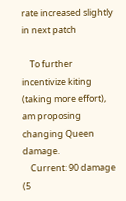rate increased slightly in next patch

    To further incentivize kiting (taking more effort), am proposing changing Queen damage.
    Current: 90 damage (5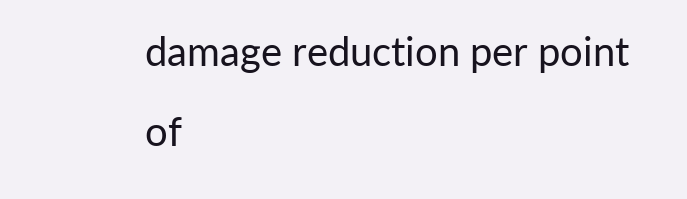damage reduction per point of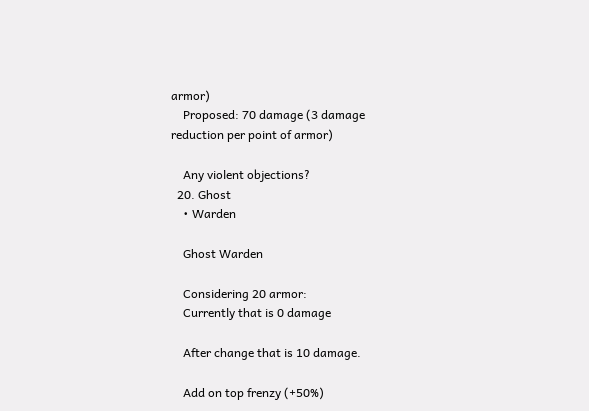armor)
    Proposed: 70 damage (3 damage reduction per point of armor)

    Any violent objections?
  20. Ghost
    • Warden

    Ghost Warden

    Considering 20 armor:
    Currently that is 0 damage

    After change that is 10 damage.

    Add on top frenzy (+50%)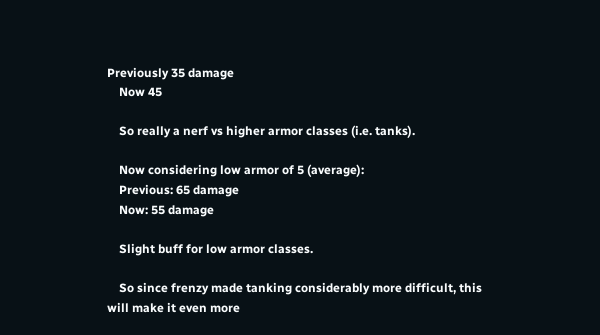Previously 35 damage
    Now 45

    So really a nerf vs higher armor classes (i.e. tanks).

    Now considering low armor of 5 (average):
    Previous: 65 damage
    Now: 55 damage

    Slight buff for low armor classes.

    So since frenzy made tanking considerably more difficult, this will make it even more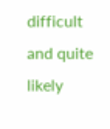difficult and quite likely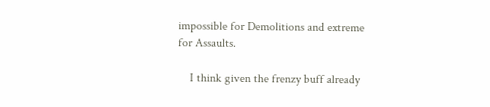impossible for Demolitions and extreme for Assaults.

    I think given the frenzy buff already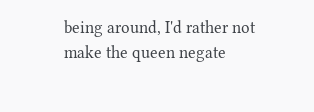being around, I'd rather not make the queen negate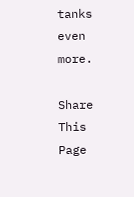tanks even more.

Share This Page